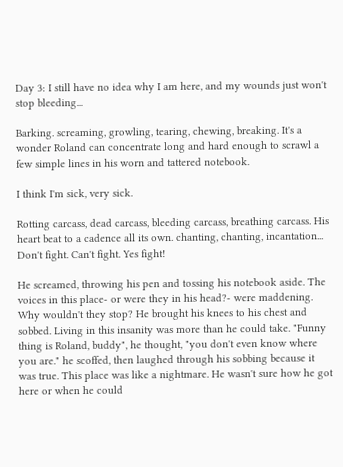Day 3: I still have no idea why I am here, and my wounds just won't stop bleeding...

Barking. screaming, growling, tearing, chewing, breaking. It's a wonder Roland can concentrate long and hard enough to scrawl a few simple lines in his worn and tattered notebook.

I think I'm sick, very sick.

Rotting carcass, dead carcass, bleeding carcass, breathing carcass. His heart beat to a cadence all its own. chanting, chanting, incantation... Don't fight. Can't fight. Yes fight!

He screamed, throwing his pen and tossing his notebook aside. The voices in this place- or were they in his head?- were maddening. Why wouldn't they stop? He brought his knees to his chest and sobbed. Living in this insanity was more than he could take. "Funny thing is Roland, buddy", he thought, "you don't even know where you are." he scoffed, then laughed through his sobbing because it was true. This place was like a nightmare. He wasn't sure how he got here or when he could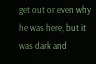get out or even why he was here, but it was dark and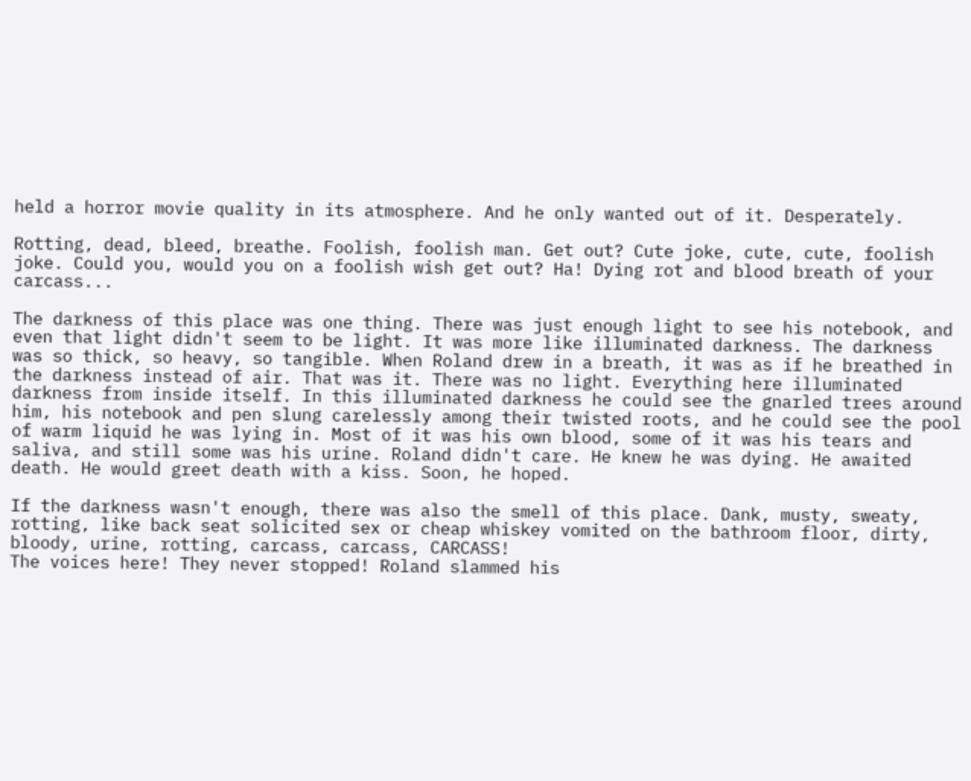held a horror movie quality in its atmosphere. And he only wanted out of it. Desperately.

Rotting, dead, bleed, breathe. Foolish, foolish man. Get out? Cute joke, cute, cute, foolish joke. Could you, would you on a foolish wish get out? Ha! Dying rot and blood breath of your carcass...

The darkness of this place was one thing. There was just enough light to see his notebook, and even that light didn't seem to be light. It was more like illuminated darkness. The darkness was so thick, so heavy, so tangible. When Roland drew in a breath, it was as if he breathed in the darkness instead of air. That was it. There was no light. Everything here illuminated darkness from inside itself. In this illuminated darkness he could see the gnarled trees around him, his notebook and pen slung carelessly among their twisted roots, and he could see the pool of warm liquid he was lying in. Most of it was his own blood, some of it was his tears and saliva, and still some was his urine. Roland didn't care. He knew he was dying. He awaited death. He would greet death with a kiss. Soon, he hoped.

If the darkness wasn't enough, there was also the smell of this place. Dank, musty, sweaty, rotting, like back seat solicited sex or cheap whiskey vomited on the bathroom floor, dirty, bloody, urine, rotting, carcass, carcass, CARCASS!
The voices here! They never stopped! Roland slammed his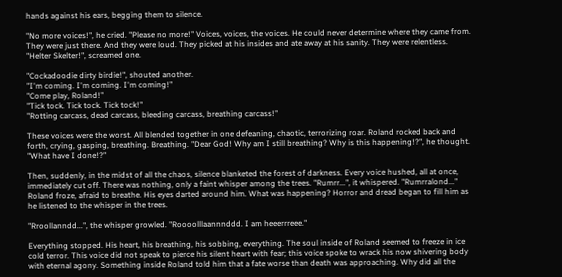hands against his ears, begging them to silence.

"No more voices!", he cried. "Please no more!" Voices, voices, the voices. He could never determine where they came from. They were just there. And they were loud. They picked at his insides and ate away at his sanity. They were relentless. "Helter Skelter!", screamed one.

"Cockadoodie dirty birdie!", shouted another.
"I'm coming. I'm coming. I'm coming!"
"Come play, Roland!"
"Tick tock. Tick tock. Tick tock!"
"Rotting carcass, dead carcass, bleeding carcass, breathing carcass!"

These voices were the worst. All blended together in one defeaning, chaotic, terrorizing roar. Roland rocked back and forth, crying, gasping, breathing. Breathing. "Dear God! Why am I still breathing? Why is this happening!?", he thought. "What have I done!?"

Then, suddenly, in the midst of all the chaos, silence blanketed the forest of darkness. Every voice hushed, all at once, immediately cut off. There was nothing, only a faint whisper among the trees. "Rumrr...", it whispered. "Rumrralond..."
Roland froze, afraid to breathe. His eyes darted around him. What was happening? Horror and dread began to fill him as he listened to the whisper in the trees.

"Rroollanndd...", the whisper growled. "Roooolllaannnddd. I am heeerrreee."

Everything stopped. His heart, his breathing, his sobbing, everything. The soul inside of Roland seemed to freeze in ice cold terror. This voice did not speak to pierce his silent heart with fear; this voice spoke to wrack his now shivering body with eternal agony. Something inside Roland told him that a fate worse than death was approaching. Why did all the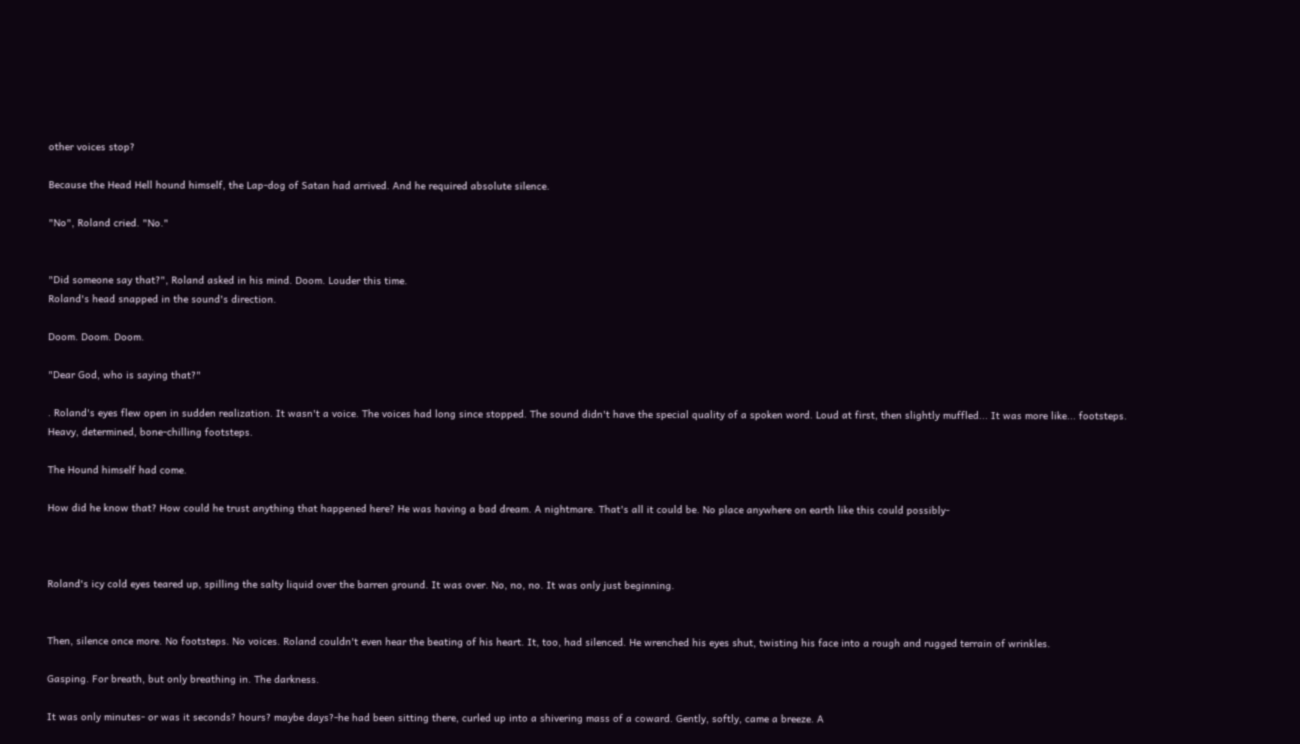other voices stop?

Because the Head Hell hound himself, the Lap-dog of Satan had arrived. And he required absolute silence.

"No", Roland cried. "No."


"Did someone say that?", Roland asked in his mind. Doom. Louder this time.
Roland's head snapped in the sound's direction.

Doom. Doom. Doom.

"Dear God, who is saying that?"

. Roland's eyes flew open in sudden realization. It wasn't a voice. The voices had long since stopped. The sound didn't have the special quality of a spoken word. Loud at first, then slightly muffled... It was more like... footsteps. Heavy, determined, bone-chilling footsteps.

The Hound himself had come.

How did he know that? How could he trust anything that happened here? He was having a bad dream. A nightmare. That's all it could be. No place anywhere on earth like this could possibly-



Roland's icy cold eyes teared up, spilling the salty liquid over the barren ground. It was over. No, no, no. It was only just beginning.


Then, silence once more. No footsteps. No voices. Roland couldn't even hear the beating of his heart. It, too, had silenced. He wrenched his eyes shut, twisting his face into a rough and rugged terrain of wrinkles.

Gasping. For breath, but only breathing in. The darkness.

It was only minutes- or was it seconds? hours? maybe days?-he had been sitting there, curled up into a shivering mass of a coward. Gently, softly, came a breeze. A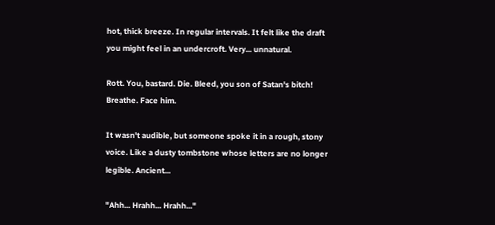hot, thick breeze. In regular intervals. It felt like the draft you might feel in an undercroft. Very... unnatural.

Rott. You, bastard. Die. Bleed, you son of Satan's bitch! Breathe. Face him.

It wasn't audible, but someone spoke it in a rough, stony voice. Like a dusty tombstone whose letters are no longer legible. Ancient...

"Ahh... Hrahh... Hrahh..."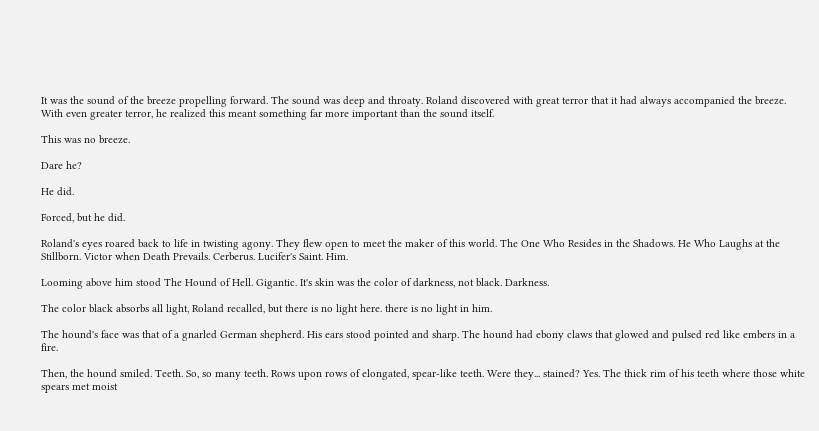It was the sound of the breeze propelling forward. The sound was deep and throaty. Roland discovered with great terror that it had always accompanied the breeze. With even greater terror, he realized this meant something far more important than the sound itself.

This was no breeze.

Dare he?

He did.

Forced, but he did.

Roland's eyes roared back to life in twisting agony. They flew open to meet the maker of this world. The One Who Resides in the Shadows. He Who Laughs at the Stillborn. Victor when Death Prevails. Cerberus. Lucifer's Saint. Him.

Looming above him stood The Hound of Hell. Gigantic. It's skin was the color of darkness, not black. Darkness.

The color black absorbs all light, Roland recalled, but there is no light here. there is no light in him.

The hound's face was that of a gnarled German shepherd. His ears stood pointed and sharp. The hound had ebony claws that glowed and pulsed red like embers in a fire.

Then, the hound smiled. Teeth. So, so many teeth. Rows upon rows of elongated, spear-like teeth. Were they... stained? Yes. The thick rim of his teeth where those white spears met moist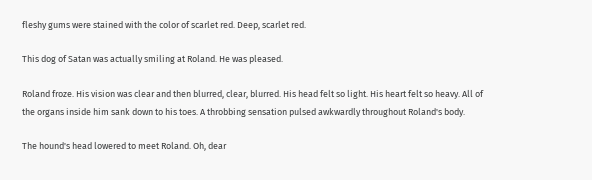fleshy gums were stained with the color of scarlet red. Deep, scarlet red.

This dog of Satan was actually smiling at Roland. He was pleased.

Roland froze. His vision was clear and then blurred, clear, blurred. His head felt so light. His heart felt so heavy. All of the organs inside him sank down to his toes. A throbbing sensation pulsed awkwardly throughout Roland's body.

The hound's head lowered to meet Roland. Oh, dear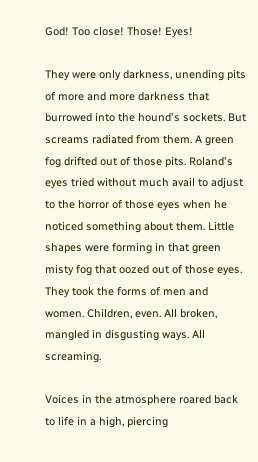God! Too close! Those! Eyes!

They were only darkness, unending pits of more and more darkness that burrowed into the hound's sockets. But screams radiated from them. A green fog drifted out of those pits. Roland's eyes tried without much avail to adjust to the horror of those eyes when he noticed something about them. Little shapes were forming in that green misty fog that oozed out of those eyes. They took the forms of men and women. Children, even. All broken, mangled in disgusting ways. All screaming.

Voices in the atmosphere roared back to life in a high, piercing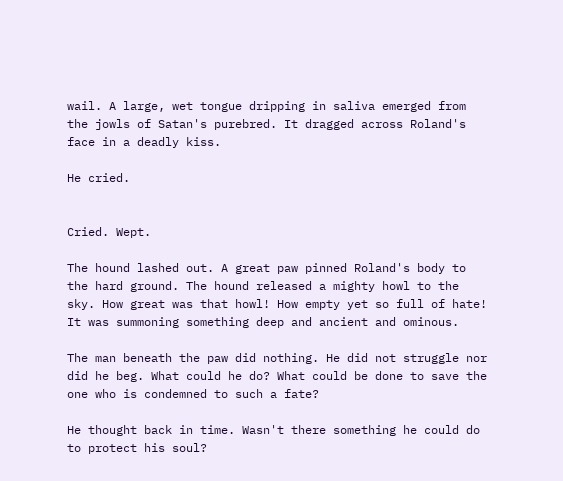wail. A large, wet tongue dripping in saliva emerged from the jowls of Satan's purebred. It dragged across Roland's face in a deadly kiss.

He cried.


Cried. Wept.

The hound lashed out. A great paw pinned Roland's body to the hard ground. The hound released a mighty howl to the sky. How great was that howl! How empty yet so full of hate! It was summoning something deep and ancient and ominous.

The man beneath the paw did nothing. He did not struggle nor did he beg. What could he do? What could be done to save the one who is condemned to such a fate?

He thought back in time. Wasn't there something he could do to protect his soul?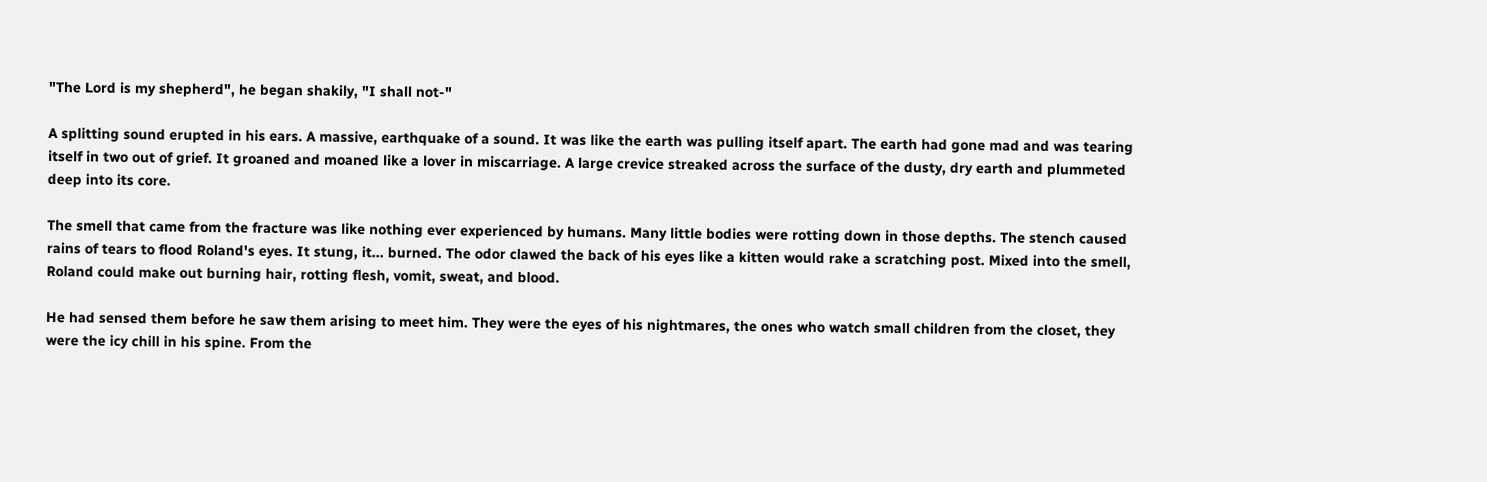"The Lord is my shepherd", he began shakily, "I shall not-"

A splitting sound erupted in his ears. A massive, earthquake of a sound. It was like the earth was pulling itself apart. The earth had gone mad and was tearing itself in two out of grief. It groaned and moaned like a lover in miscarriage. A large crevice streaked across the surface of the dusty, dry earth and plummeted deep into its core.

The smell that came from the fracture was like nothing ever experienced by humans. Many little bodies were rotting down in those depths. The stench caused rains of tears to flood Roland's eyes. It stung, it... burned. The odor clawed the back of his eyes like a kitten would rake a scratching post. Mixed into the smell, Roland could make out burning hair, rotting flesh, vomit, sweat, and blood.

He had sensed them before he saw them arising to meet him. They were the eyes of his nightmares, the ones who watch small children from the closet, they were the icy chill in his spine. From the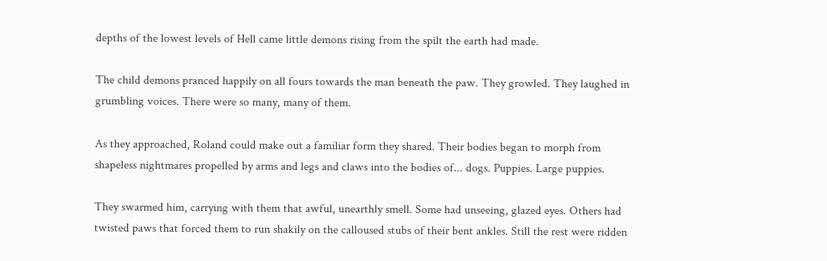depths of the lowest levels of Hell came little demons rising from the spilt the earth had made.

The child demons pranced happily on all fours towards the man beneath the paw. They growled. They laughed in grumbling voices. There were so many, many of them.

As they approached, Roland could make out a familiar form they shared. Their bodies began to morph from shapeless nightmares propelled by arms and legs and claws into the bodies of... dogs. Puppies. Large puppies.

They swarmed him, carrying with them that awful, unearthly smell. Some had unseeing, glazed eyes. Others had twisted paws that forced them to run shakily on the calloused stubs of their bent ankles. Still the rest were ridden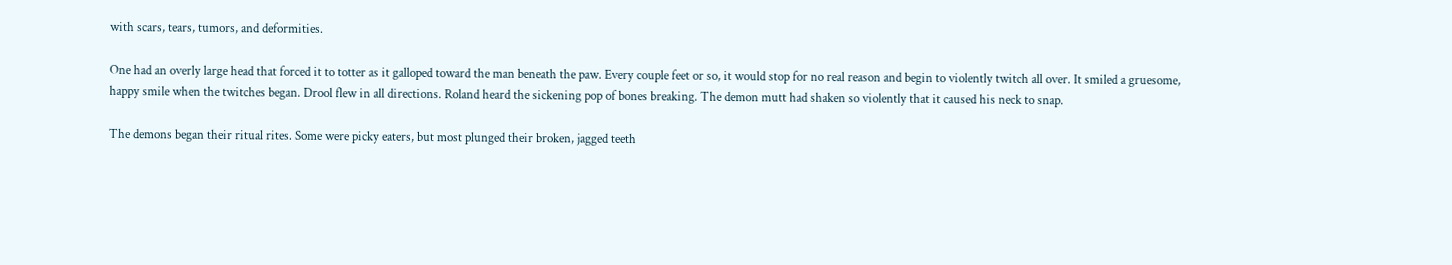with scars, tears, tumors, and deformities.

One had an overly large head that forced it to totter as it galloped toward the man beneath the paw. Every couple feet or so, it would stop for no real reason and begin to violently twitch all over. It smiled a gruesome, happy smile when the twitches began. Drool flew in all directions. Roland heard the sickening pop of bones breaking. The demon mutt had shaken so violently that it caused his neck to snap.

The demons began their ritual rites. Some were picky eaters, but most plunged their broken, jagged teeth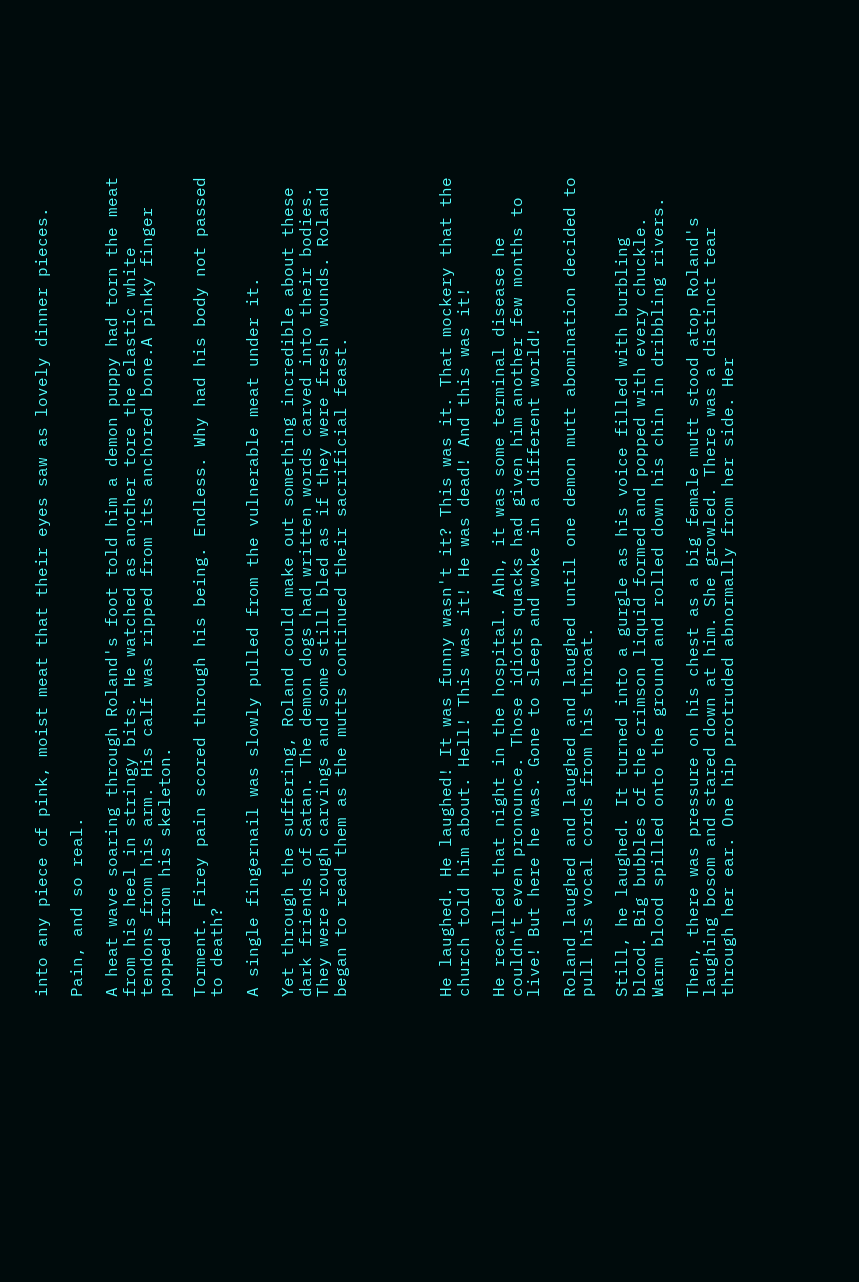into any piece of pink, moist meat that their eyes saw as lovely dinner pieces.

Pain, and so real.

A heat wave soaring through Roland's foot told him a demon puppy had torn the meat from his heel in stringy bits. He watched as another tore the elastic white tendons from his arm. His calf was ripped from its anchored bone.A pinky finger popped from his skeleton.

Torment. Firey pain scored through his being. Endless. Why had his body not passed to death?

A single fingernail was slowly pulled from the vulnerable meat under it.

Yet through the suffering, Roland could make out something incredible about these dark friends of Satan. The demon dogs had written words carved into their bodies. They were rough carvings and some still bled as if they were fresh wounds. Roland began to read them as the mutts continued their sacrificial feast.





He laughed. He laughed! It was funny wasn't it? This was it. That mockery that the church told him about. Hell! This was it! He was dead! And this was it!

He recalled that night in the hospital. Ahh, it was some terminal disease he couldn't even pronounce. Those idiots quacks had given him another few months to live! But here he was. Gone to sleep and woke in a different world!

Roland laughed and laughed and laughed until one demon mutt abomination decided to pull his vocal cords from his throat.

Still, he laughed. It turned into a gurgle as his voice filled with burbling blood. Big bubbles of the crimson liquid formed and popped with every chuckle. Warm blood spilled onto the ground and rolled down his chin in dribbling rivers.

Then, there was pressure on his chest as a big female mutt stood atop Roland's laughing bosom and stared down at him. She growled. There was a distinct tear through her ear. One hip protruded abnormally from her side. Her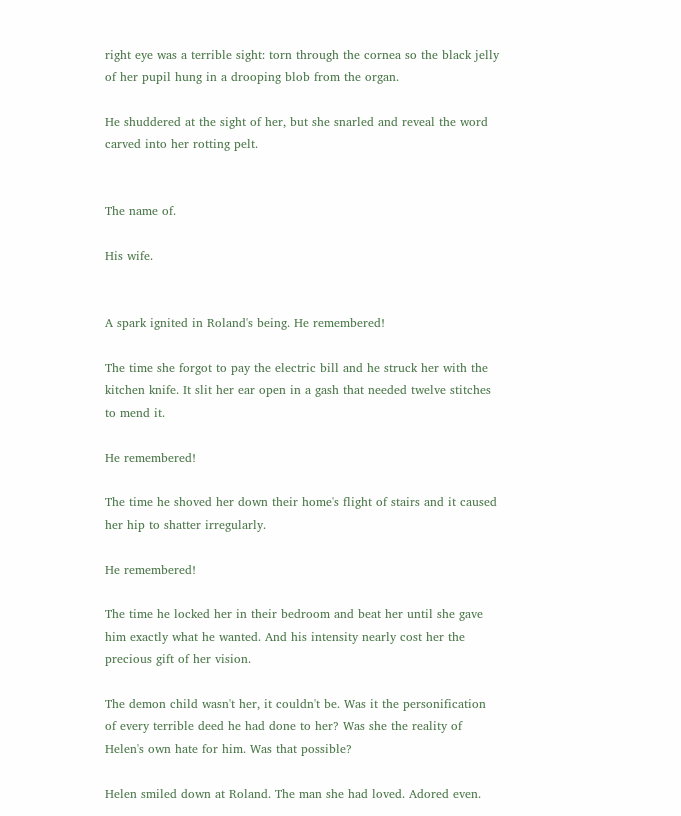right eye was a terrible sight: torn through the cornea so the black jelly of her pupil hung in a drooping blob from the organ.

He shuddered at the sight of her, but she snarled and reveal the word carved into her rotting pelt.


The name of.

His wife.


A spark ignited in Roland's being. He remembered!

The time she forgot to pay the electric bill and he struck her with the kitchen knife. It slit her ear open in a gash that needed twelve stitches to mend it.

He remembered!

The time he shoved her down their home's flight of stairs and it caused her hip to shatter irregularly.

He remembered!

The time he locked her in their bedroom and beat her until she gave him exactly what he wanted. And his intensity nearly cost her the precious gift of her vision.

The demon child wasn't her, it couldn't be. Was it the personification of every terrible deed he had done to her? Was she the reality of Helen's own hate for him. Was that possible?

Helen smiled down at Roland. The man she had loved. Adored even.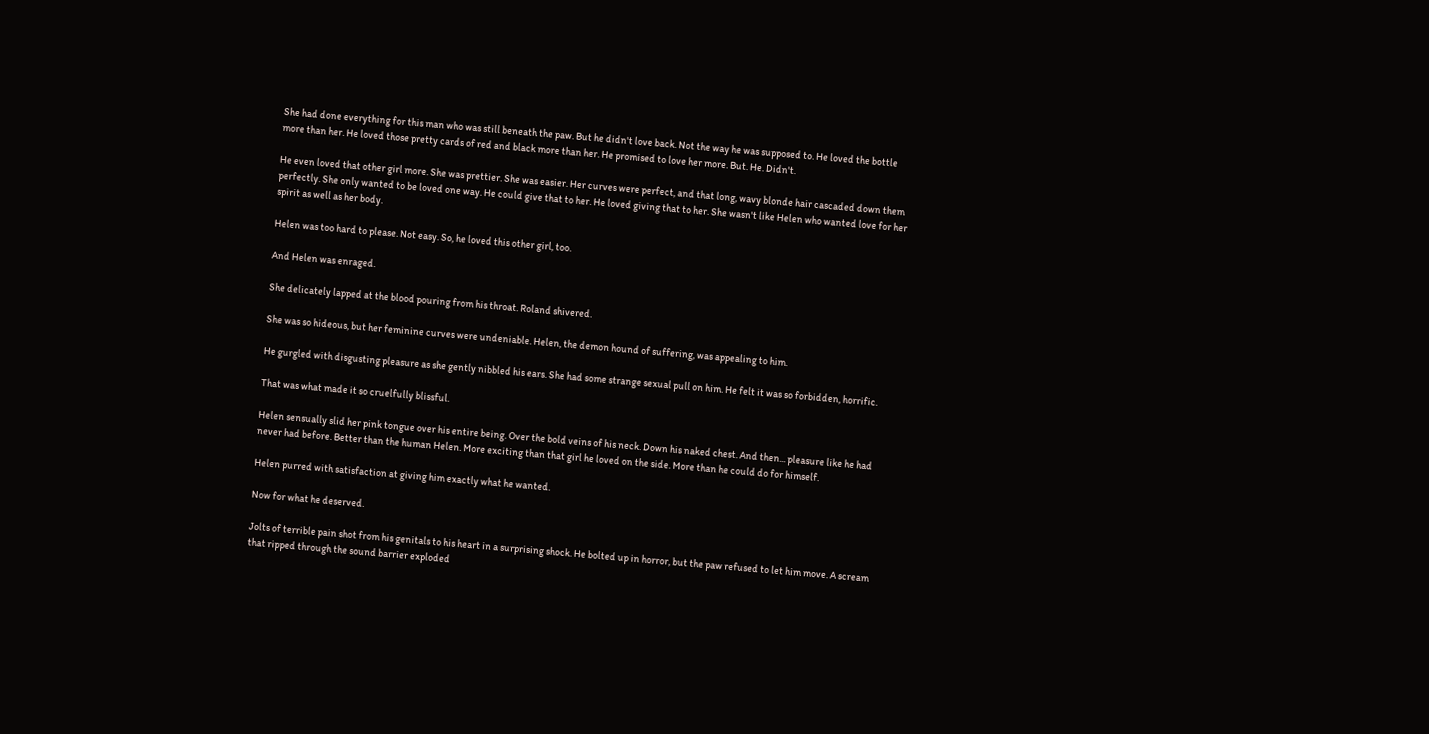She had done everything for this man who was still beneath the paw. But he didn't love back. Not the way he was supposed to. He loved the bottle more than her. He loved those pretty cards of red and black more than her. He promised to love her more. But. He. Didn't.

He even loved that other girl more. She was prettier. She was easier. Her curves were perfect, and that long, wavy blonde hair cascaded down them perfectly. She only wanted to be loved one way. He could give that to her. He loved giving that to her. She wasn't like Helen who wanted love for her spirit as well as her body.

Helen was too hard to please. Not easy. So, he loved this other girl, too.

And Helen was enraged.

She delicately lapped at the blood pouring from his throat. Roland shivered.

She was so hideous, but her feminine curves were undeniable. Helen, the demon hound of suffering, was appealing to him.

He gurgled with disgusting pleasure as she gently nibbled his ears. She had some strange sexual pull on him. He felt it was so forbidden, horrific.

That was what made it so cruelfully blissful.

Helen sensually slid her pink tongue over his entire being. Over the bold veins of his neck. Down his naked chest. And then... pleasure like he had never had before. Better than the human Helen. More exciting than that girl he loved on the side. More than he could do for himself.

Helen purred with satisfaction at giving him exactly what he wanted.

Now for what he deserved.

Jolts of terrible pain shot from his genitals to his heart in a surprising shock. He bolted up in horror, but the paw refused to let him move. A scream that ripped through the sound barrier exploded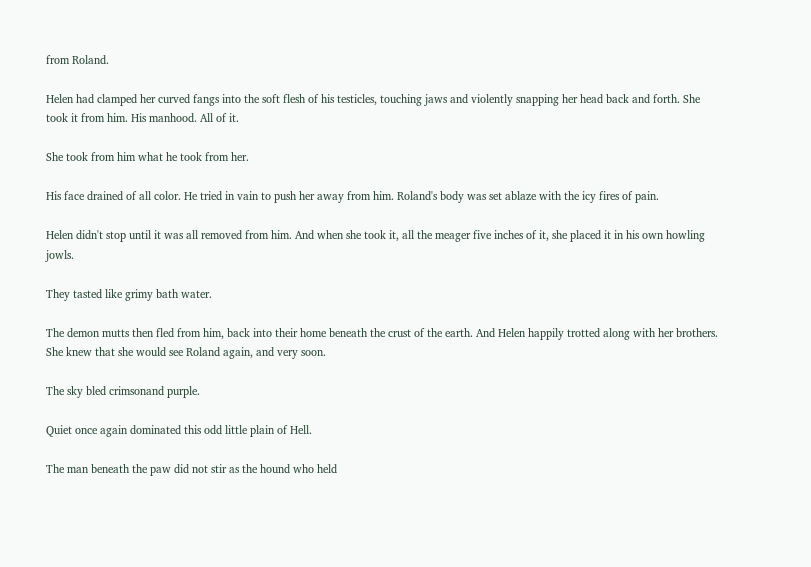from Roland.

Helen had clamped her curved fangs into the soft flesh of his testicles, touching jaws and violently snapping her head back and forth. She took it from him. His manhood. All of it.

She took from him what he took from her.

His face drained of all color. He tried in vain to push her away from him. Roland's body was set ablaze with the icy fires of pain.

Helen didn't stop until it was all removed from him. And when she took it, all the meager five inches of it, she placed it in his own howling jowls.

They tasted like grimy bath water.

The demon mutts then fled from him, back into their home beneath the crust of the earth. And Helen happily trotted along with her brothers. She knew that she would see Roland again, and very soon.

The sky bled crimsonand purple.

Quiet once again dominated this odd little plain of Hell.

The man beneath the paw did not stir as the hound who held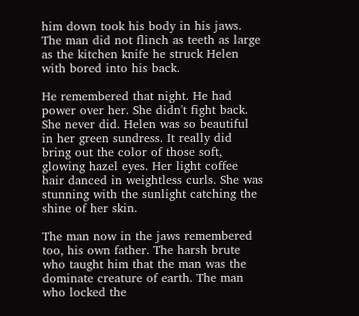him down took his body in his jaws. The man did not flinch as teeth as large as the kitchen knife he struck Helen with bored into his back.

He remembered that night. He had power over her. She didn't fight back. She never did. Helen was so beautiful in her green sundress. It really did bring out the color of those soft, glowing hazel eyes. Her light coffee hair danced in weightless curls. She was stunning with the sunlight catching the shine of her skin.

The man now in the jaws remembered too, his own father. The harsh brute who taught him that the man was the dominate creature of earth. The man who locked the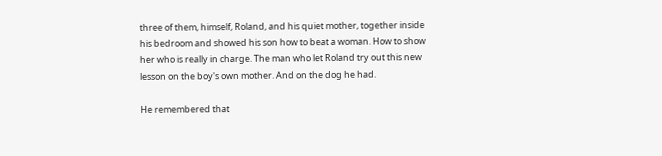three of them, himself, Roland, and his quiet mother, together inside his bedroom and showed his son how to beat a woman. How to show her who is really in charge. The man who let Roland try out this new lesson on the boy's own mother. And on the dog he had.

He remembered that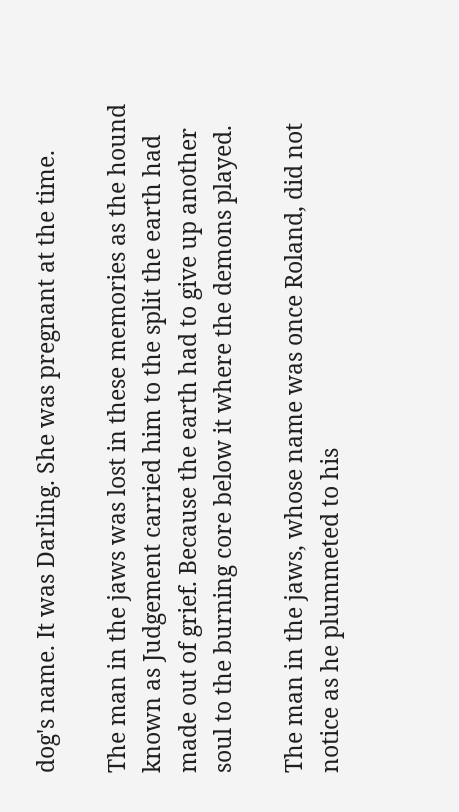dog's name. It was Darling. She was pregnant at the time.

The man in the jaws was lost in these memories as the hound known as Judgement carried him to the split the earth had made out of grief. Because the earth had to give up another soul to the burning core below it where the demons played.

The man in the jaws, whose name was once Roland, did not notice as he plummeted to his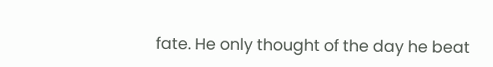fate. He only thought of the day he beat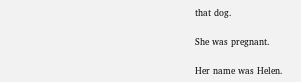that dog.

She was pregnant.

Her name was Helen.